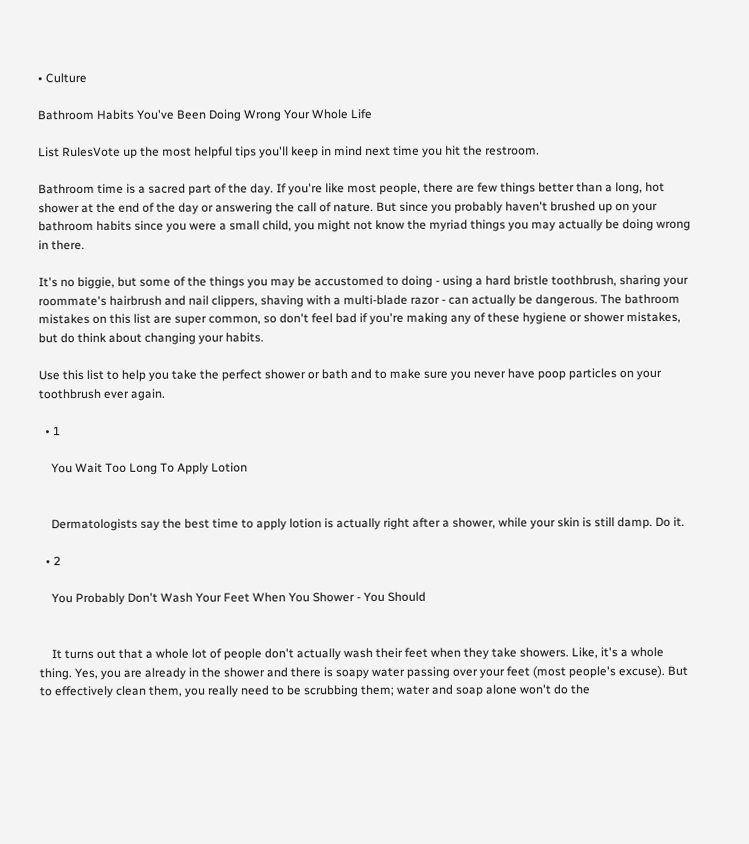• Culture

Bathroom Habits You've Been Doing Wrong Your Whole Life

List RulesVote up the most helpful tips you'll keep in mind next time you hit the restroom.

Bathroom time is a sacred part of the day. If you're like most people, there are few things better than a long, hot shower at the end of the day or answering the call of nature. But since you probably haven't brushed up on your bathroom habits since you were a small child, you might not know the myriad things you may actually be doing wrong in there.

It's no biggie, but some of the things you may be accustomed to doing - using a hard bristle toothbrush, sharing your roommate's hairbrush and nail clippers, shaving with a multi-blade razor - can actually be dangerous. The bathroom mistakes on this list are super common, so don't feel bad if you're making any of these hygiene or shower mistakes, but do think about changing your habits.

Use this list to help you take the perfect shower or bath and to make sure you never have poop particles on your toothbrush ever again.

  • 1

    You Wait Too Long To Apply Lotion


    Dermatologists say the best time to apply lotion is actually right after a shower, while your skin is still damp. Do it.

  • 2

    You Probably Don't Wash Your Feet When You Shower - You Should


    It turns out that a whole lot of people don't actually wash their feet when they take showers. Like, it's a whole thing. Yes, you are already in the shower and there is soapy water passing over your feet (most people's excuse). But to effectively clean them, you really need to be scrubbing them; water and soap alone won't do the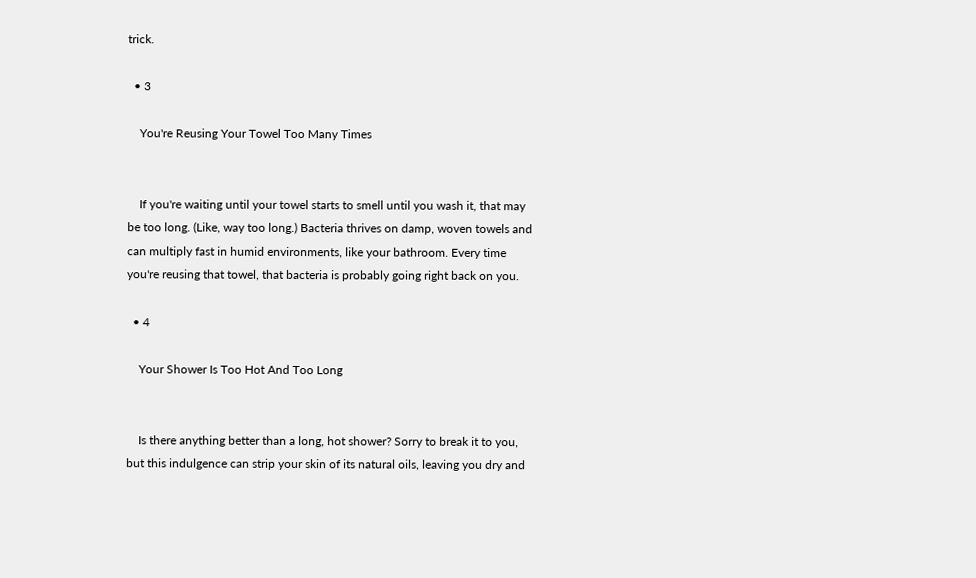trick.

  • 3

    You're Reusing Your Towel Too Many Times


    If you're waiting until your towel starts to smell until you wash it, that may be too long. (Like, way too long.) Bacteria thrives on damp, woven towels and can multiply fast in humid environments, like your bathroom. Every time you're reusing that towel, that bacteria is probably going right back on you.

  • 4

    Your Shower Is Too Hot And Too Long


    Is there anything better than a long, hot shower? Sorry to break it to you, but this indulgence can strip your skin of its natural oils, leaving you dry and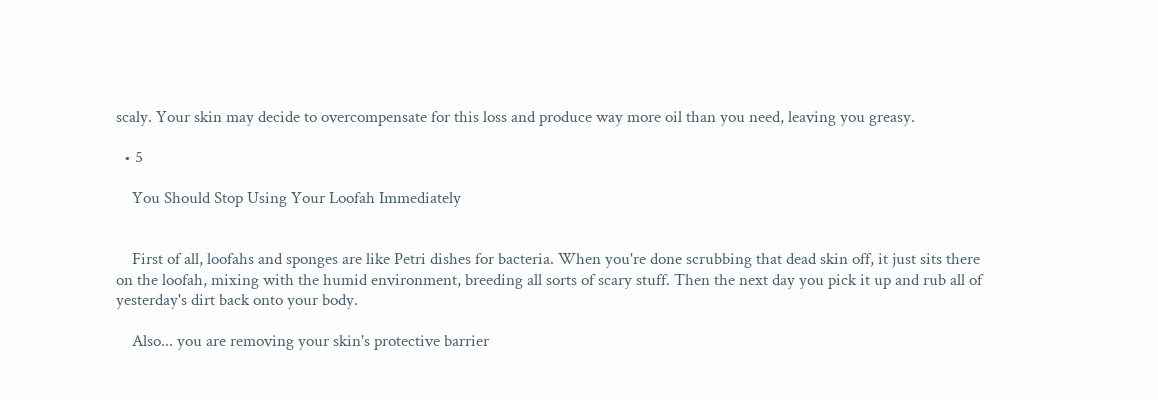scaly. Your skin may decide to overcompensate for this loss and produce way more oil than you need, leaving you greasy.

  • 5

    You Should Stop Using Your Loofah Immediately


    First of all, loofahs and sponges are like Petri dishes for bacteria. When you're done scrubbing that dead skin off, it just sits there on the loofah, mixing with the humid environment, breeding all sorts of scary stuff. Then the next day you pick it up and rub all of yesterday's dirt back onto your body.

    Also... you are removing your skin's protective barrier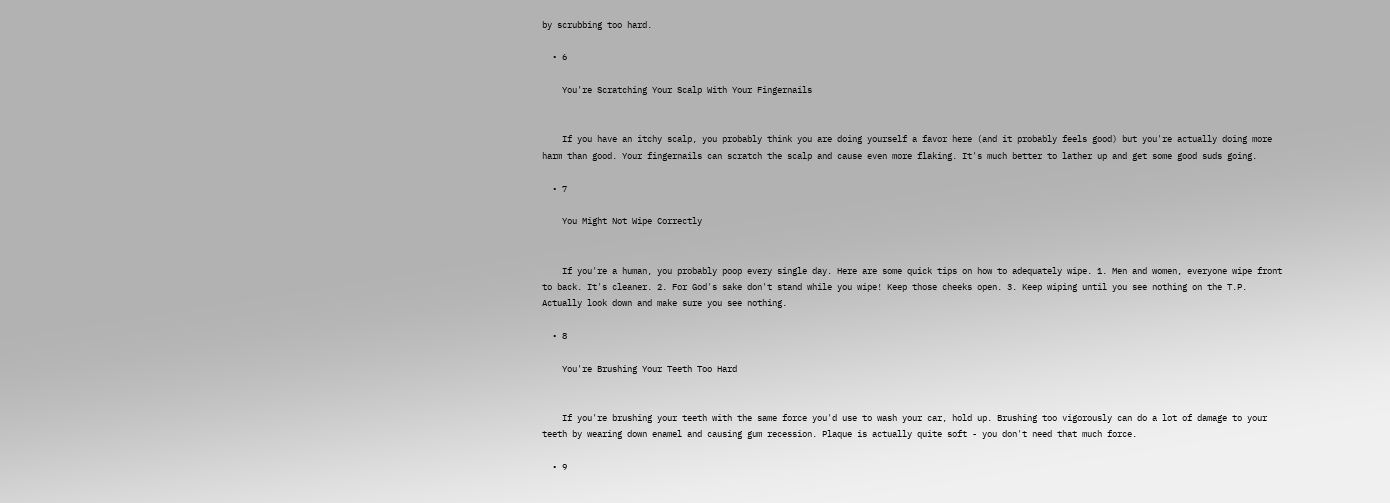by scrubbing too hard.

  • 6

    You're Scratching Your Scalp With Your Fingernails


    If you have an itchy scalp, you probably think you are doing yourself a favor here (and it probably feels good) but you're actually doing more harm than good. Your fingernails can scratch the scalp and cause even more flaking. It's much better to lather up and get some good suds going.

  • 7

    You Might Not Wipe Correctly


    If you're a human, you probably poop every single day. Here are some quick tips on how to adequately wipe. 1. Men and women, everyone wipe front to back. It's cleaner. 2. For God's sake don't stand while you wipe! Keep those cheeks open. 3. Keep wiping until you see nothing on the T.P. Actually look down and make sure you see nothing.

  • 8

    You're Brushing Your Teeth Too Hard


    If you're brushing your teeth with the same force you'd use to wash your car, hold up. Brushing too vigorously can do a lot of damage to your teeth by wearing down enamel and causing gum recession. Plaque is actually quite soft - you don't need that much force.

  • 9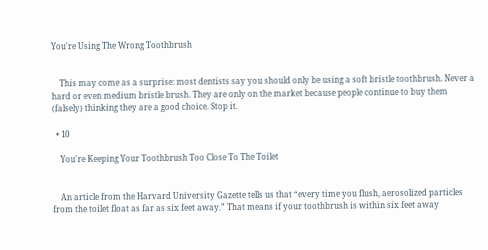You're Using The Wrong Toothbrush


    This may come as a surprise: most dentists say you should only be using a soft bristle toothbrush. Never a hard or even medium bristle brush. They are only on the market because people continue to buy them (falsely) thinking they are a good choice. Stop it.

  • 10

    You're Keeping Your Toothbrush Too Close To The Toilet


    An article from the Harvard University Gazette tells us that “every time you flush, aerosolized particles from the toilet float as far as six feet away.” That means if your toothbrush is within six feet away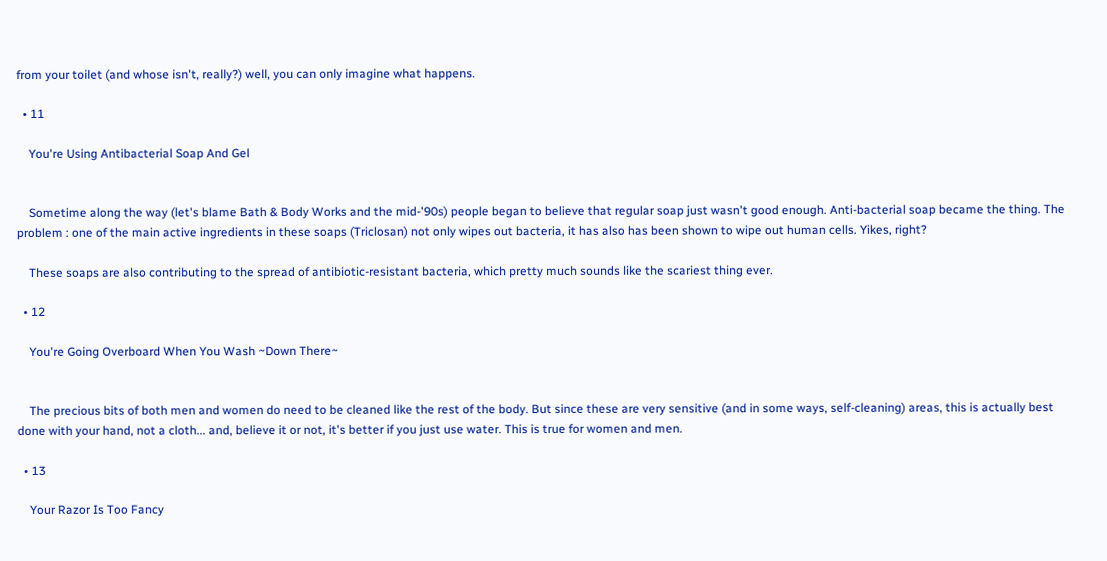from your toilet (and whose isn't, really?) well, you can only imagine what happens.

  • 11

    You're Using Antibacterial Soap And Gel


    Sometime along the way (let's blame Bath & Body Works and the mid-'90s) people began to believe that regular soap just wasn't good enough. Anti-bacterial soap became the thing. The problem : one of the main active ingredients in these soaps (Triclosan) not only wipes out bacteria, it has also has been shown to wipe out human cells. Yikes, right?

    These soaps are also contributing to the spread of antibiotic-resistant bacteria, which pretty much sounds like the scariest thing ever.

  • 12

    You're Going Overboard When You Wash ~Down There~


    The precious bits of both men and women do need to be cleaned like the rest of the body. But since these are very sensitive (and in some ways, self-cleaning) areas, this is actually best done with your hand, not a cloth... and, believe it or not, it's better if you just use water. This is true for women and men.

  • 13

    Your Razor Is Too Fancy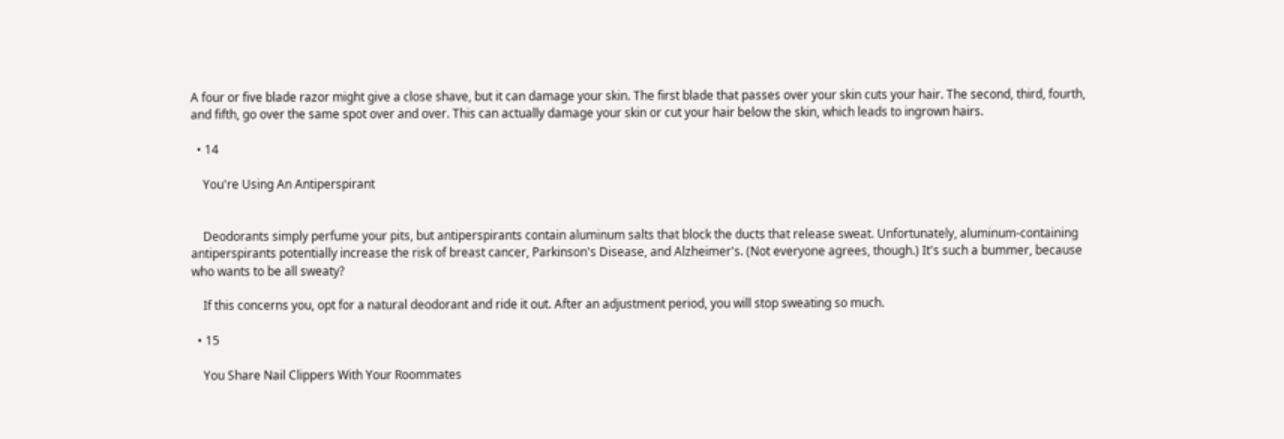A four or five blade razor might give a close shave, but it can damage your skin. The first blade that passes over your skin cuts your hair. The second, third, fourth, and fifth, go over the same spot over and over. This can actually damage your skin or cut your hair below the skin, which leads to ingrown hairs.

  • 14

    You're Using An Antiperspirant


    Deodorants simply perfume your pits, but antiperspirants contain aluminum salts that block the ducts that release sweat. Unfortunately, aluminum-containing antiperspirants potentially increase the risk of breast cancer, Parkinson's Disease, and Alzheimer's. (Not everyone agrees, though.) It's such a bummer, because who wants to be all sweaty?

    If this concerns you, opt for a natural deodorant and ride it out. After an adjustment period, you will stop sweating so much.

  • 15

    You Share Nail Clippers With Your Roommates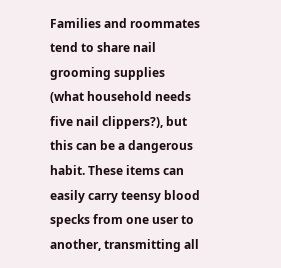Families and roommates tend to share nail grooming supplies (what household needs five nail clippers?), but this can be a dangerous habit. These items can easily carry teensy blood specks from one user to another, transmitting all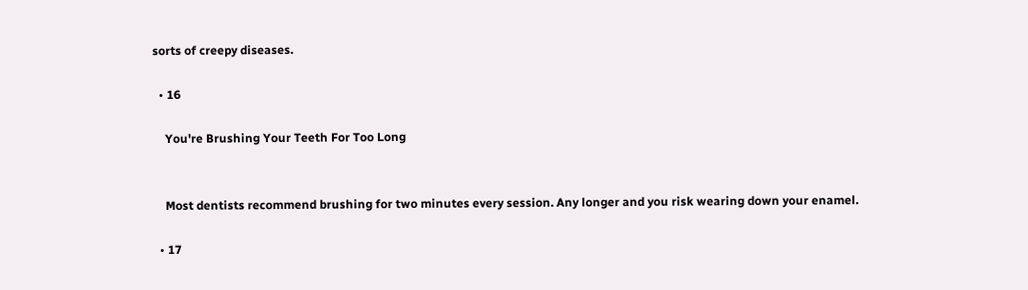sorts of creepy diseases.

  • 16

    You're Brushing Your Teeth For Too Long


    Most dentists recommend brushing for two minutes every session. Any longer and you risk wearing down your enamel.

  • 17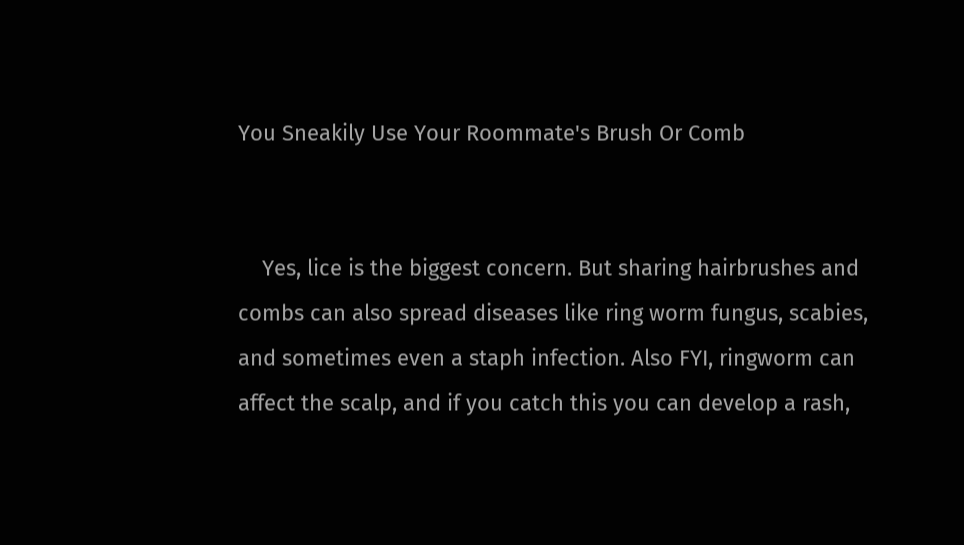You Sneakily Use Your Roommate's Brush Or Comb


    Yes, lice is the biggest concern. But sharing hairbrushes and combs can also spread diseases like ring worm fungus, scabies, and sometimes even a staph infection. Also FYI, ringworm can affect the scalp, and if you catch this you can develop a rash,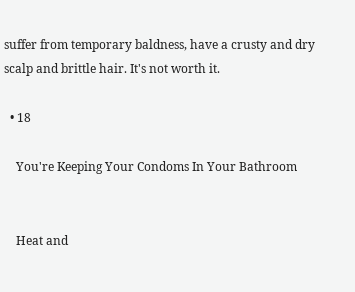suffer from temporary baldness, have a crusty and dry scalp and brittle hair. It's not worth it.

  • 18

    You're Keeping Your Condoms In Your Bathroom


    Heat and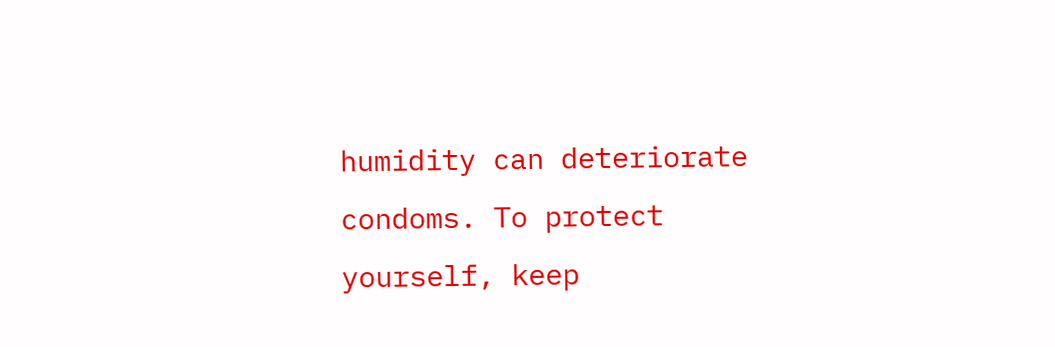humidity can deteriorate condoms. To protect yourself, keep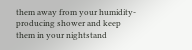them away from your humidity-producing shower and keep them in your nightstand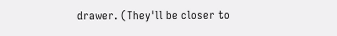drawer. (They'll be closer to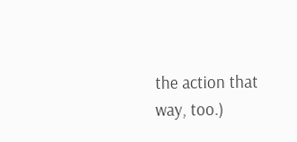the action that way, too.)